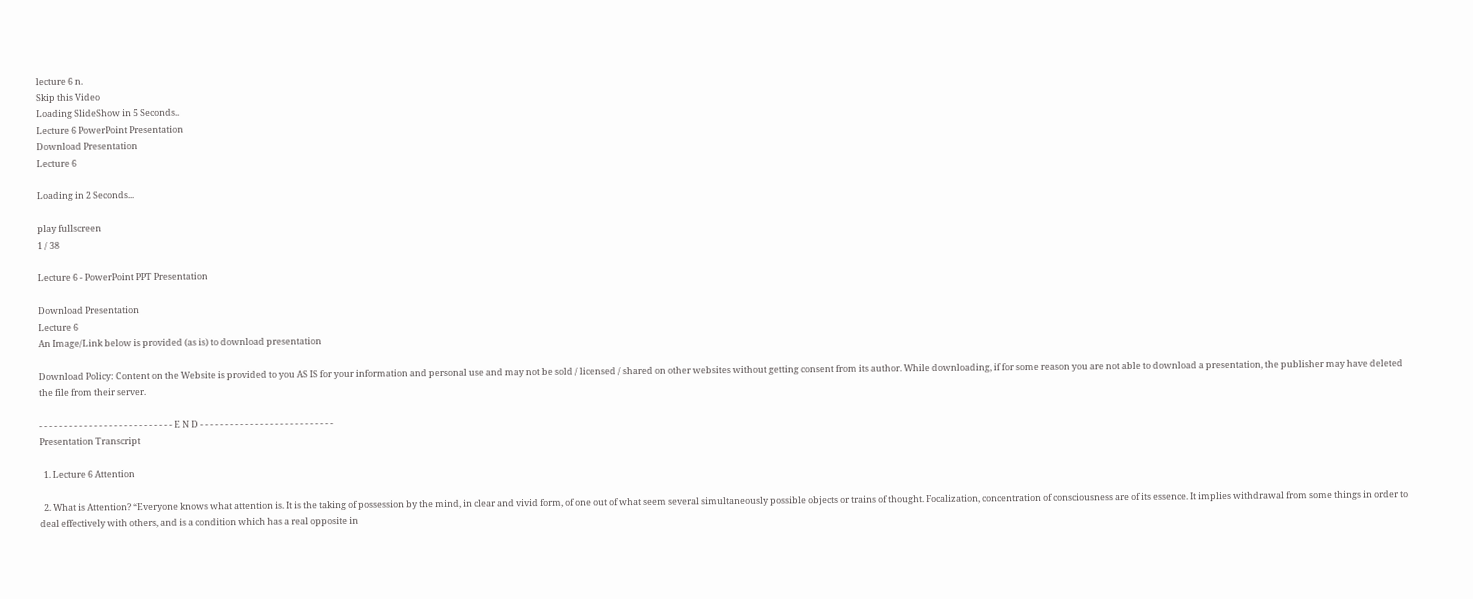lecture 6 n.
Skip this Video
Loading SlideShow in 5 Seconds..
Lecture 6 PowerPoint Presentation
Download Presentation
Lecture 6

Loading in 2 Seconds...

play fullscreen
1 / 38

Lecture 6 - PowerPoint PPT Presentation

Download Presentation
Lecture 6
An Image/Link below is provided (as is) to download presentation

Download Policy: Content on the Website is provided to you AS IS for your information and personal use and may not be sold / licensed / shared on other websites without getting consent from its author. While downloading, if for some reason you are not able to download a presentation, the publisher may have deleted the file from their server.

- - - - - - - - - - - - - - - - - - - - - - - - - - - E N D - - - - - - - - - - - - - - - - - - - - - - - - - - -
Presentation Transcript

  1. Lecture 6 Attention

  2. What is Attention? “Everyone knows what attention is. It is the taking of possession by the mind, in clear and vivid form, of one out of what seem several simultaneously possible objects or trains of thought. Focalization, concentration of consciousness are of its essence. It implies withdrawal from some things in order to deal effectively with others, and is a condition which has a real opposite in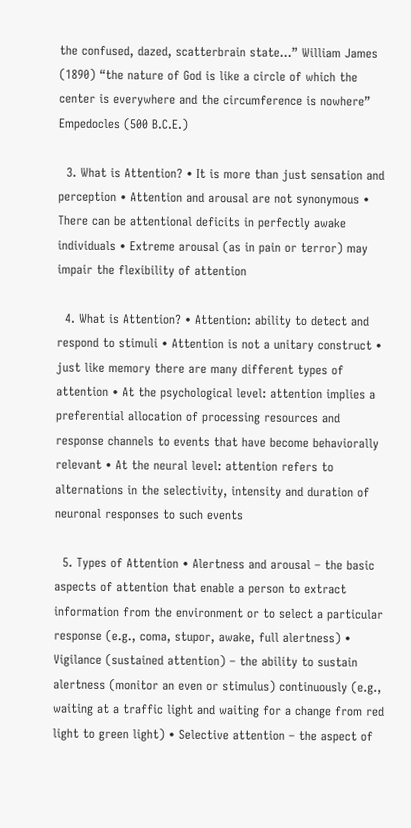the confused, dazed, scatterbrain state…” William James (1890) “the nature of God is like a circle of which the center is everywhere and the circumference is nowhere” Empedocles (500 B.C.E.)

  3. What is Attention? • It is more than just sensation and perception • Attention and arousal are not synonymous • There can be attentional deficits in perfectly awake individuals • Extreme arousal (as in pain or terror) may impair the flexibility of attention

  4. What is Attention? • Attention: ability to detect and respond to stimuli • Attention is not a unitary construct • just like memory there are many different types of attention • At the psychological level: attention implies a preferential allocation of processing resources and response channels to events that have become behaviorally relevant • At the neural level: attention refers to alternations in the selectivity, intensity and duration of neuronal responses to such events

  5. Types of Attention • Alertness and arousal – the basic aspects of attention that enable a person to extract information from the environment or to select a particular response (e.g., coma, stupor, awake, full alertness) • Vigilance (sustained attention) – the ability to sustain alertness (monitor an even or stimulus) continuously (e.g., waiting at a traffic light and waiting for a change from red light to green light) • Selective attention – the aspect of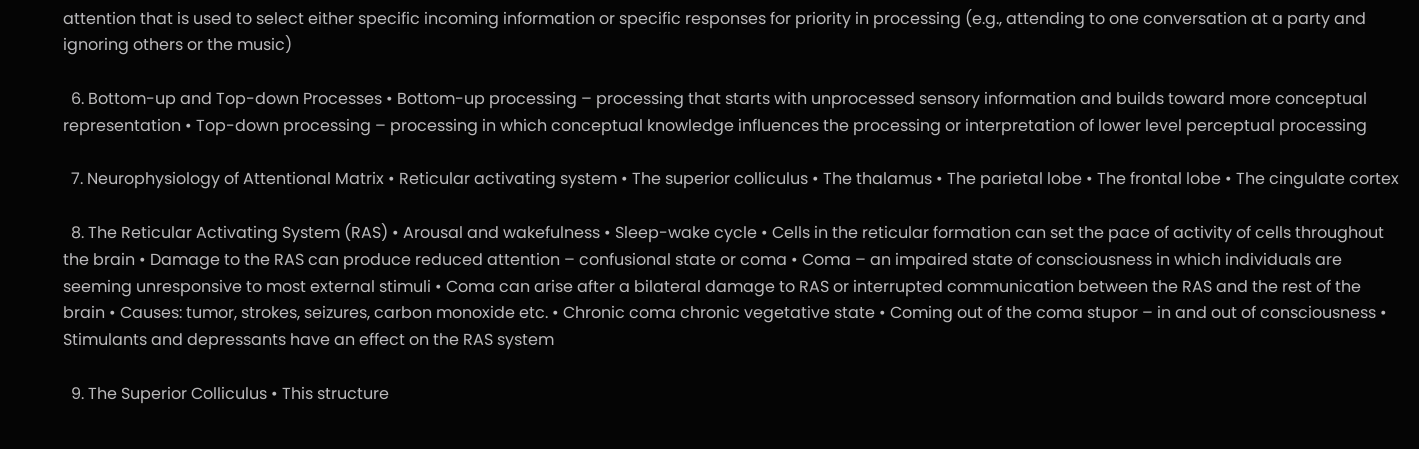attention that is used to select either specific incoming information or specific responses for priority in processing (e.g., attending to one conversation at a party and ignoring others or the music)

  6. Bottom-up and Top-down Processes • Bottom-up processing – processing that starts with unprocessed sensory information and builds toward more conceptual representation • Top-down processing – processing in which conceptual knowledge influences the processing or interpretation of lower level perceptual processing

  7. Neurophysiology of Attentional Matrix • Reticular activating system • The superior colliculus • The thalamus • The parietal lobe • The frontal lobe • The cingulate cortex

  8. The Reticular Activating System (RAS) • Arousal and wakefulness • Sleep-wake cycle • Cells in the reticular formation can set the pace of activity of cells throughout the brain • Damage to the RAS can produce reduced attention – confusional state or coma • Coma – an impaired state of consciousness in which individuals are seeming unresponsive to most external stimuli • Coma can arise after a bilateral damage to RAS or interrupted communication between the RAS and the rest of the brain • Causes: tumor, strokes, seizures, carbon monoxide etc. • Chronic coma chronic vegetative state • Coming out of the coma stupor – in and out of consciousness • Stimulants and depressants have an effect on the RAS system

  9. The Superior Colliculus • This structure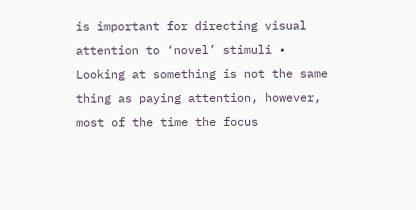is important for directing visual attention to ‘novel’ stimuli • Looking at something is not the same thing as paying attention, however, most of the time the focus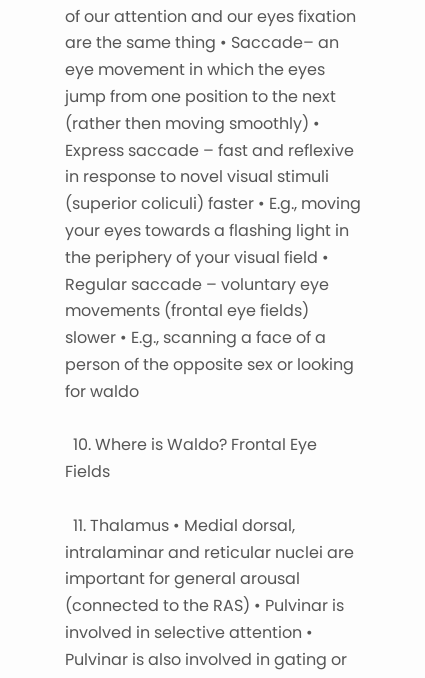of our attention and our eyes fixation are the same thing • Saccade– an eye movement in which the eyes jump from one position to the next (rather then moving smoothly) • Express saccade – fast and reflexive in response to novel visual stimuli (superior coliculi) faster • E.g., moving your eyes towards a flashing light in the periphery of your visual field • Regular saccade – voluntary eye movements (frontal eye fields) slower • E.g., scanning a face of a person of the opposite sex or looking for waldo

  10. Where is Waldo? Frontal Eye Fields

  11. Thalamus • Medial dorsal, intralaminar and reticular nuclei are important for general arousal (connected to the RAS) • Pulvinar is involved in selective attention • Pulvinar is also involved in gating or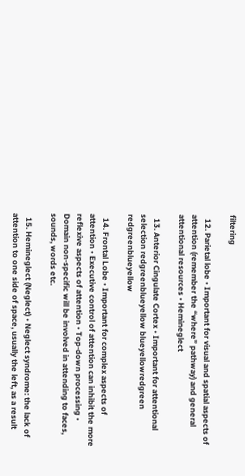filtering

  12. Parietal lobe • Important for visual and spatial aspects of attention (remember the “where” pathway) and general attentional resources • Hemineglect

  13. Anterior Cingulate Cortex • Important for attentional selection redgreenblueyellow blueyellowredgreen redgreenblueyellow

  14. Frontal Lobe • Important for complex aspects of attention • Executive control of attention can inhibit the more reflexive aspects of attention • Top-down processing • Domain non-specific will be involved in attending to faces, sounds, words etc.

  15. Hemineglect (Neglect) • Neglect syndrome: the lack of attention to one side of space, usually the left, as a result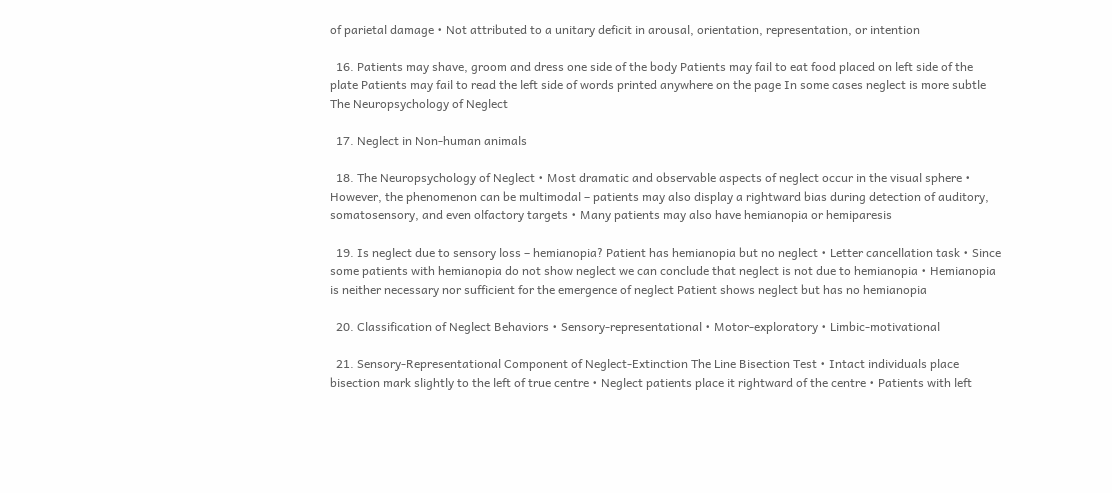of parietal damage • Not attributed to a unitary deficit in arousal, orientation, representation, or intention

  16. Patients may shave, groom and dress one side of the body Patients may fail to eat food placed on left side of the plate Patients may fail to read the left side of words printed anywhere on the page In some cases neglect is more subtle The Neuropsychology of Neglect

  17. Neglect in Non-human animals

  18. The Neuropsychology of Neglect • Most dramatic and observable aspects of neglect occur in the visual sphere • However, the phenomenon can be multimodal – patients may also display a rightward bias during detection of auditory, somatosensory, and even olfactory targets • Many patients may also have hemianopia or hemiparesis

  19. Is neglect due to sensory loss – hemianopia? Patient has hemianopia but no neglect • Letter cancellation task • Since some patients with hemianopia do not show neglect we can conclude that neglect is not due to hemianopia • Hemianopia is neither necessary nor sufficient for the emergence of neglect Patient shows neglect but has no hemianopia

  20. Classification of Neglect Behaviors • Sensory-representational • Motor-exploratory • Limbic-motivational

  21. Sensory-Representational Component of Neglect-Extinction The Line Bisection Test • Intact individuals place bisection mark slightly to the left of true centre • Neglect patients place it rightward of the centre • Patients with left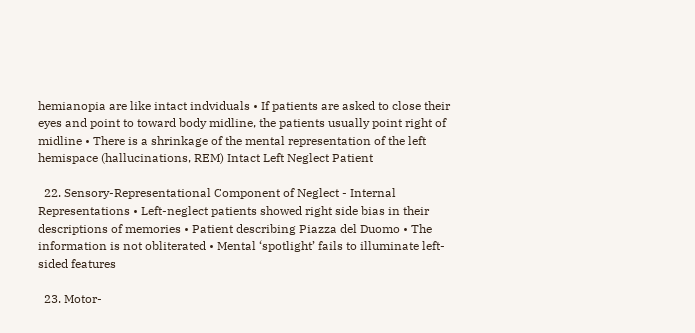hemianopia are like intact indviduals • If patients are asked to close their eyes and point to toward body midline, the patients usually point right of midline • There is a shrinkage of the mental representation of the left hemispace (hallucinations, REM) Intact Left Neglect Patient

  22. Sensory-Representational Component of Neglect - Internal Representations • Left-neglect patients showed right side bias in their descriptions of memories • Patient describing Piazza del Duomo • The information is not obliterated • Mental ‘spotlight’ fails to illuminate left-sided features

  23. Motor-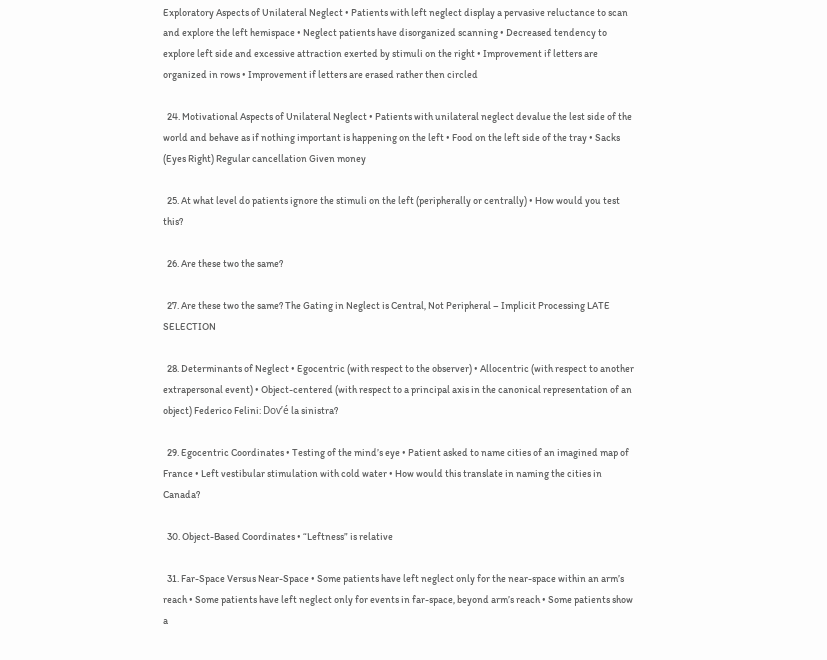Exploratory Aspects of Unilateral Neglect • Patients with left neglect display a pervasive reluctance to scan and explore the left hemispace • Neglect patients have disorganized scanning • Decreased tendency to explore left side and excessive attraction exerted by stimuli on the right • Improvement if letters are organized in rows • Improvement if letters are erased rather then circled

  24. Motivational Aspects of Unilateral Neglect • Patients with unilateral neglect devalue the lest side of the world and behave as if nothing important is happening on the left • Food on the left side of the tray • Sacks (Eyes Right) Regular cancellation Given money

  25. At what level do patients ignore the stimuli on the left (peripherally or centrally) • How would you test this?

  26. Are these two the same?

  27. Are these two the same? The Gating in Neglect is Central, Not Peripheral – Implicit Processing LATE SELECTION

  28. Determinants of Neglect • Egocentric (with respect to the observer) • Allocentric (with respect to another extrapersonal event) • Object-centered (with respect to a principal axis in the canonical representation of an object) Federico Felini: Dov’é la sinistra?

  29. Egocentric Coordinates • Testing of the mind’s eye • Patient asked to name cities of an imagined map of France • Left vestibular stimulation with cold water • How would this translate in naming the cities in Canada?

  30. Object-Based Coordinates • “Leftness” is relative

  31. Far-Space Versus Near-Space • Some patients have left neglect only for the near-space within an arm’s reach • Some patients have left neglect only for events in far-space, beyond arm’s reach • Some patients show a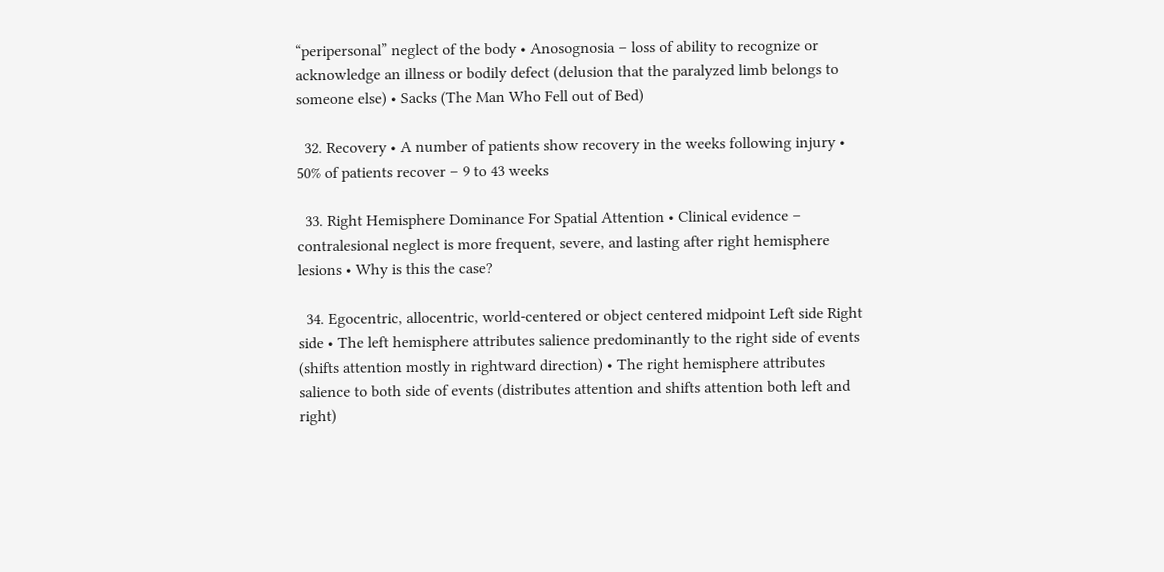“peripersonal” neglect of the body • Anosognosia – loss of ability to recognize or acknowledge an illness or bodily defect (delusion that the paralyzed limb belongs to someone else) • Sacks (The Man Who Fell out of Bed)

  32. Recovery • A number of patients show recovery in the weeks following injury • 50% of patients recover – 9 to 43 weeks

  33. Right Hemisphere Dominance For Spatial Attention • Clinical evidence – contralesional neglect is more frequent, severe, and lasting after right hemisphere lesions • Why is this the case?

  34. Egocentric, allocentric, world-centered or object centered midpoint Left side Right side • The left hemisphere attributes salience predominantly to the right side of events (shifts attention mostly in rightward direction) • The right hemisphere attributes salience to both side of events (distributes attention and shifts attention both left and right)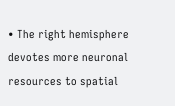• The right hemisphere devotes more neuronal resources to spatial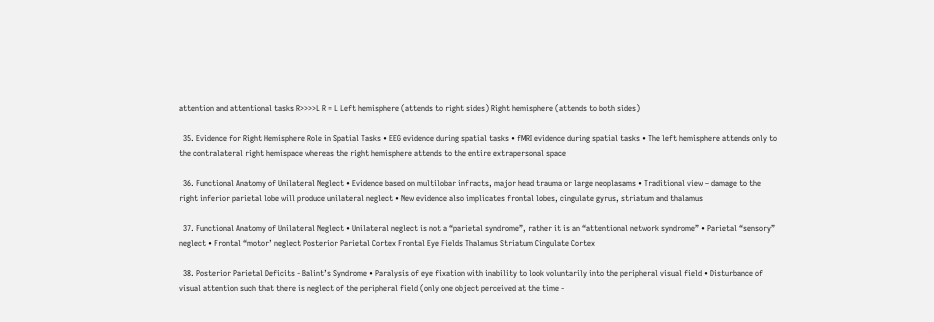attention and attentional tasks R>>>>L R = L Left hemisphere (attends to right sides) Right hemisphere (attends to both sides)

  35. Evidence for Right Hemisphere Role in Spatial Tasks • EEG evidence during spatial tasks • fMRI evidence during spatial tasks • The left hemisphere attends only to the contralateral right hemispace whereas the right hemisphere attends to the entire extrapersonal space

  36. Functional Anatomy of Unilateral Neglect • Evidence based on multilobar infracts, major head trauma or large neoplasams • Traditional view – damage to the right inferior parietal lobe will produce unilateral neglect • New evidence also implicates frontal lobes, cingulate gyrus, striatum and thalamus

  37. Functional Anatomy of Unilateral Neglect • Unilateral neglect is not a “parietal syndrome”, rather it is an “attentional network syndrome” • Parietal “sensory” neglect • Frontal “motor’ neglect Posterior Parietal Cortex Frontal Eye Fields Thalamus Striatum Cingulate Cortex

  38. Posterior Parietal Deficits - Balint’s Syndrome • Paralysis of eye fixation with inability to look voluntarily into the peripheral visual field • Disturbance of visual attention such that there is neglect of the peripheral field (only one object perceived at the time -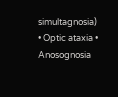simultagnosia) • Optic ataxia • Anosognosia